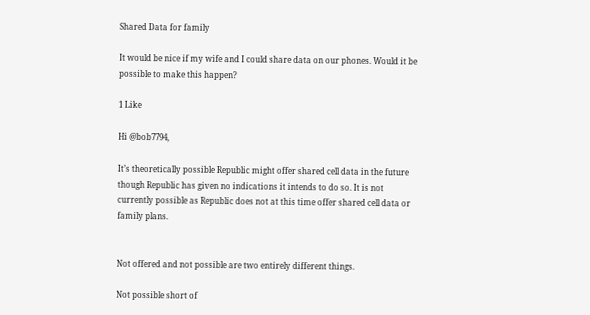Shared Data for family

It would be nice if my wife and I could share data on our phones. Would it be possible to make this happen?

1 Like

Hi @bob7794,

It’s theoretically possible Republic might offer shared cell data in the future though Republic has given no indications it intends to do so. It is not currently possible as Republic does not at this time offer shared cell data or family plans.


Not offered and not possible are two entirely different things.

Not possible short of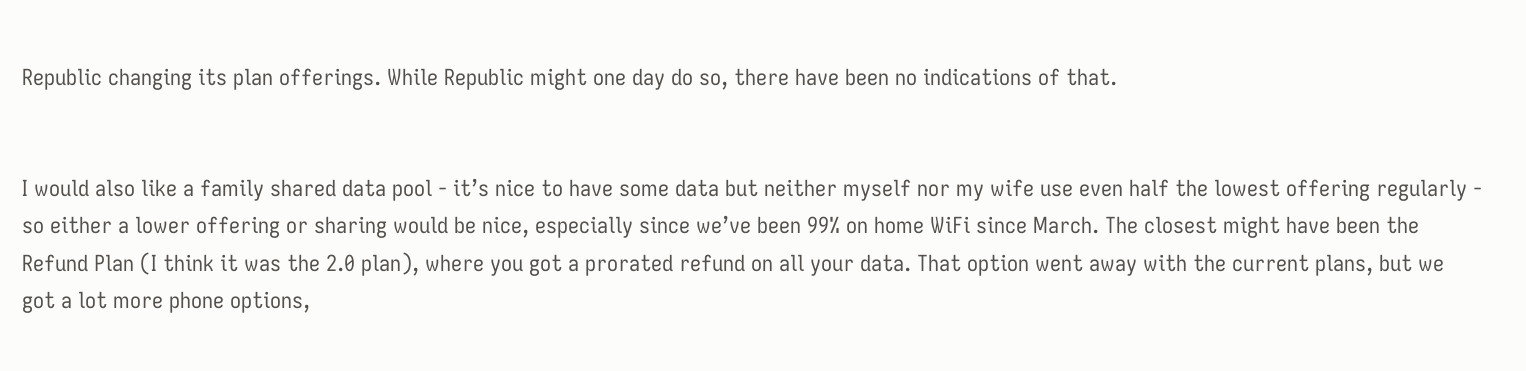Republic changing its plan offerings. While Republic might one day do so, there have been no indications of that.


I would also like a family shared data pool - it’s nice to have some data but neither myself nor my wife use even half the lowest offering regularly - so either a lower offering or sharing would be nice, especially since we’ve been 99% on home WiFi since March. The closest might have been the Refund Plan (I think it was the 2.0 plan), where you got a prorated refund on all your data. That option went away with the current plans, but we got a lot more phone options,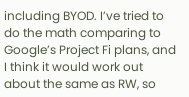including BYOD. I’ve tried to do the math comparing to Google’s Project Fi plans, and I think it would work out about the same as RW, so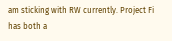am sticking with RW currently. Project Fi has both a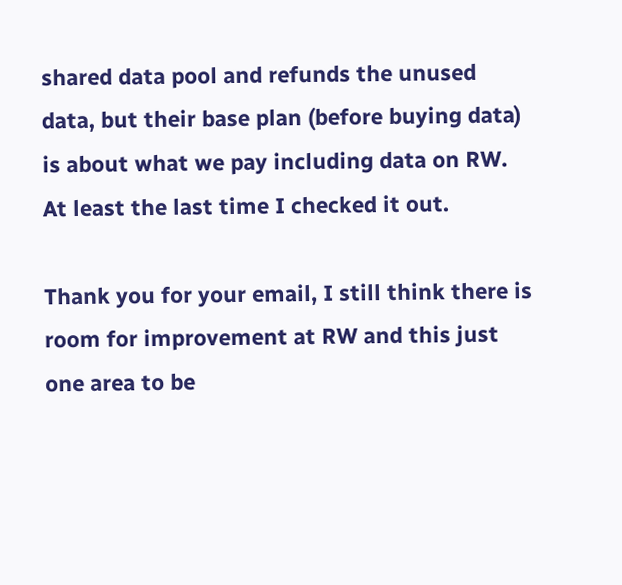shared data pool and refunds the unused data, but their base plan (before buying data) is about what we pay including data on RW. At least the last time I checked it out.

Thank you for your email, I still think there is room for improvement at RW and this just one area to be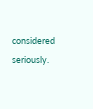considered seriously.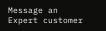Message an
Expert customer